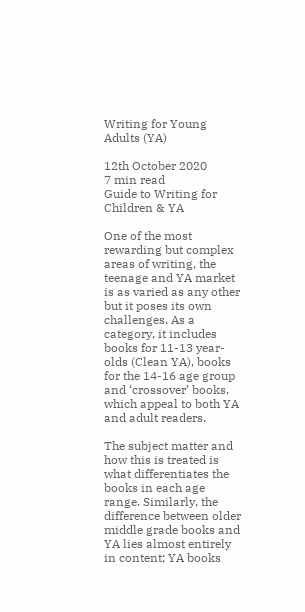Writing for Young Adults (YA)

12th October 2020
7 min read
Guide to Writing for Children & YA

One of the most rewarding but complex areas of writing, the teenage and YA market is as varied as any other but it poses its own challenges. As a category, it includes books for 11-13 year-olds (Clean YA), books for the 14-16 age group and ‘crossover’ books, which appeal to both YA and adult readers.

The subject matter and how this is treated is what differentiates the books in each age range. Similarly, the difference between older middle grade books and YA lies almost entirely in content; YA books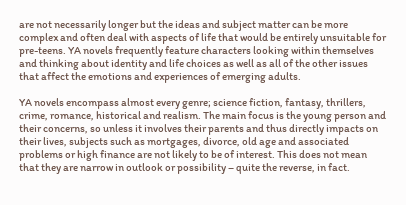are not necessarily longer but the ideas and subject matter can be more complex and often deal with aspects of life that would be entirely unsuitable for pre-teens. YA novels frequently feature characters looking within themselves and thinking about identity and life choices as well as all of the other issues that affect the emotions and experiences of emerging adults.

YA novels encompass almost every genre; science fiction, fantasy, thrillers, crime, romance, historical and realism. The main focus is the young person and their concerns, so unless it involves their parents and thus directly impacts on their lives, subjects such as mortgages, divorce, old age and associated problems or high finance are not likely to be of interest. This does not mean that they are narrow in outlook or possibility – quite the reverse, in fact.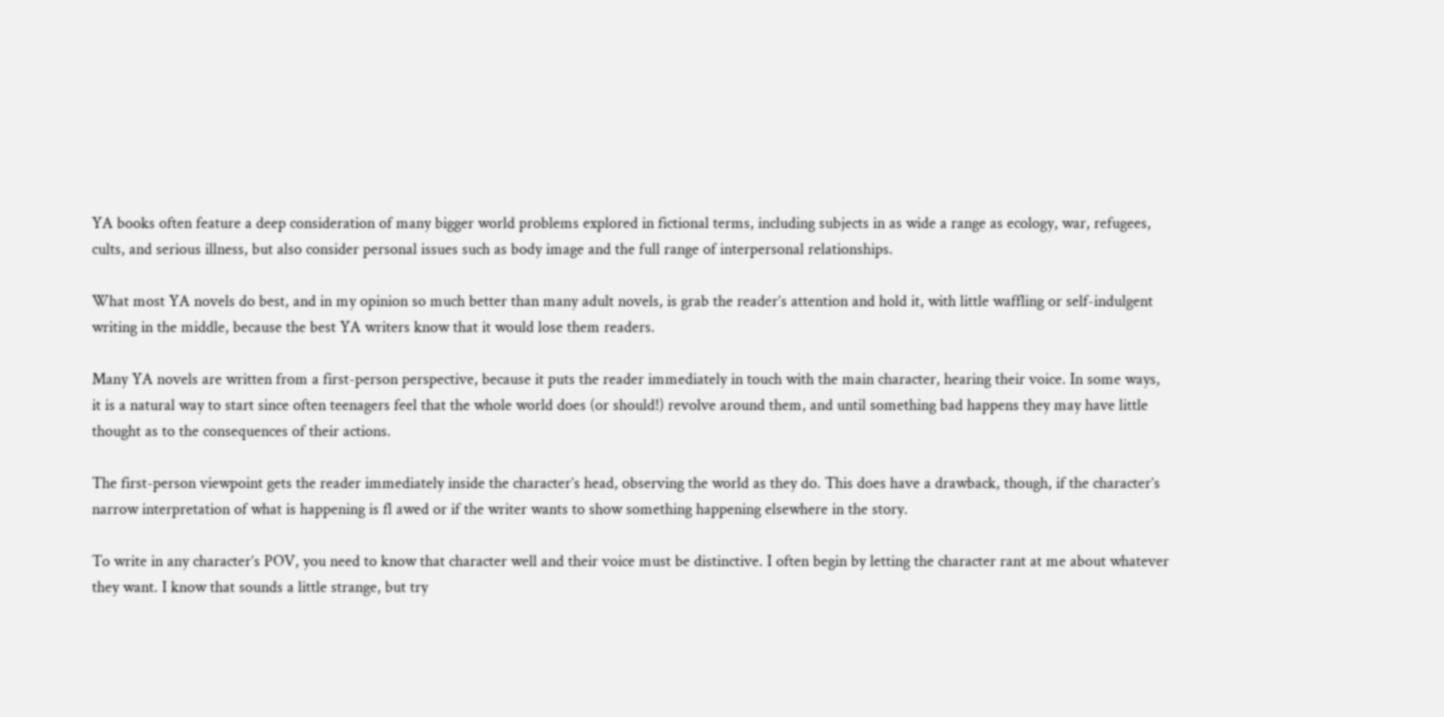YA books often feature a deep consideration of many bigger world problems explored in fictional terms, including subjects in as wide a range as ecology, war, refugees, cults, and serious illness, but also consider personal issues such as body image and the full range of interpersonal relationships.

What most YA novels do best, and in my opinion so much better than many adult novels, is grab the reader’s attention and hold it, with little waffling or self-indulgent writing in the middle, because the best YA writers know that it would lose them readers.

Many YA novels are written from a first-person perspective, because it puts the reader immediately in touch with the main character, hearing their voice. In some ways, it is a natural way to start since often teenagers feel that the whole world does (or should!) revolve around them, and until something bad happens they may have little thought as to the consequences of their actions.

The first-person viewpoint gets the reader immediately inside the character’s head, observing the world as they do. This does have a drawback, though, if the character’s narrow interpretation of what is happening is fl awed or if the writer wants to show something happening elsewhere in the story.

To write in any character’s POV, you need to know that character well and their voice must be distinctive. I often begin by letting the character rant at me about whatever they want. I know that sounds a little strange, but try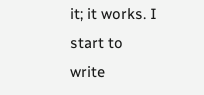it; it works. I start to write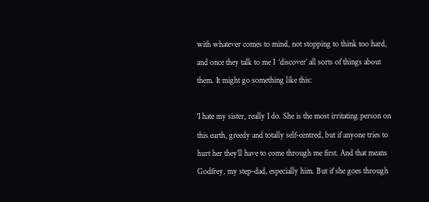with whatever comes to mind, not stopping to think too hard, and once they talk to me I  ‘discover’ all sorts of things about them. It might go something like this:

'I hate my sister, really I do. She is the most irritating person on this earth, greedy and totally self-centred, but if anyone tries to hurt her they’ll have to come through me first. And that means Godfrey, my step-dad, especially him. But if she goes through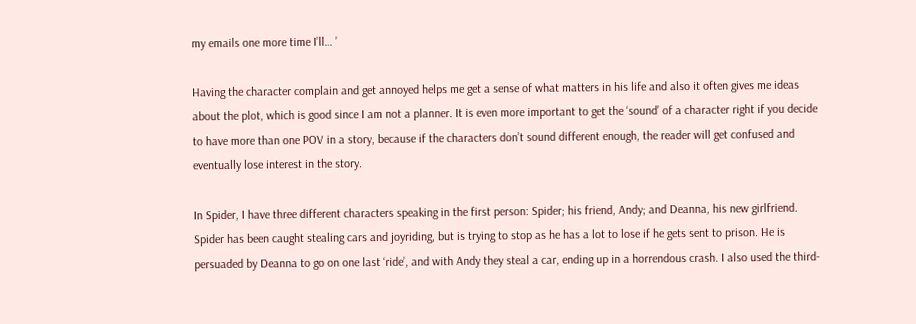my emails one more time I’ll… ’

Having the character complain and get annoyed helps me get a sense of what matters in his life and also it often gives me ideas about the plot, which is good since I am not a planner. It is even more important to get the ‘sound’ of a character right if you decide to have more than one POV in a story, because if the characters don’t sound different enough, the reader will get confused and eventually lose interest in the story.

In Spider, I have three different characters speaking in the first person: Spider; his friend, Andy; and Deanna, his new girlfriend. Spider has been caught stealing cars and joyriding, but is trying to stop as he has a lot to lose if he gets sent to prison. He is persuaded by Deanna to go on one last ‘ride’, and with Andy they steal a car, ending up in a horrendous crash. I also used the third-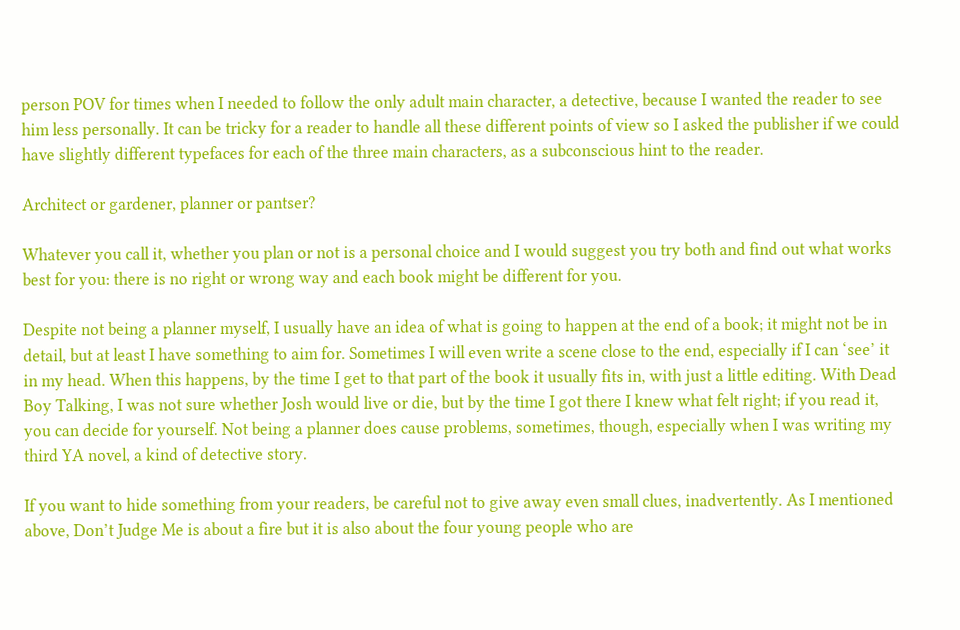person POV for times when I needed to follow the only adult main character, a detective, because I wanted the reader to see him less personally. It can be tricky for a reader to handle all these different points of view so I asked the publisher if we could have slightly different typefaces for each of the three main characters, as a subconscious hint to the reader.

Architect or gardener, planner or pantser?

Whatever you call it, whether you plan or not is a personal choice and I would suggest you try both and find out what works best for you: there is no right or wrong way and each book might be different for you.

Despite not being a planner myself, I usually have an idea of what is going to happen at the end of a book; it might not be in detail, but at least I have something to aim for. Sometimes I will even write a scene close to the end, especially if I can ‘see’ it in my head. When this happens, by the time I get to that part of the book it usually fits in, with just a little editing. With Dead Boy Talking, I was not sure whether Josh would live or die, but by the time I got there I knew what felt right; if you read it, you can decide for yourself. Not being a planner does cause problems, sometimes, though, especially when I was writing my third YA novel, a kind of detective story.

If you want to hide something from your readers, be careful not to give away even small clues, inadvertently. As I mentioned above, Don’t Judge Me is about a fire but it is also about the four young people who are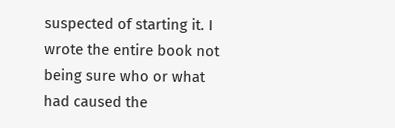suspected of starting it. I wrote the entire book not being sure who or what had caused the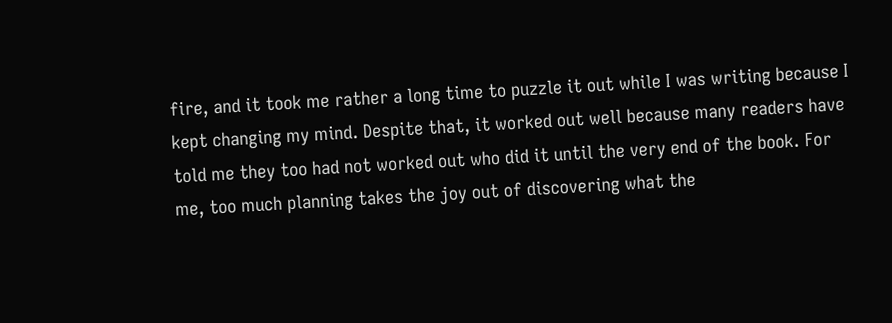fire, and it took me rather a long time to puzzle it out while I was writing because I kept changing my mind. Despite that, it worked out well because many readers have told me they too had not worked out who did it until the very end of the book. For me, too much planning takes the joy out of discovering what the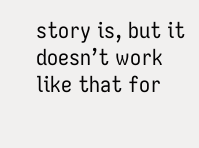story is, but it doesn’t work like that for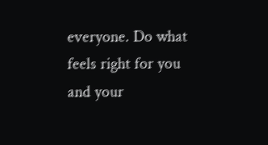everyone. Do what feels right for you and your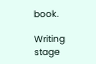book.

Writing stage